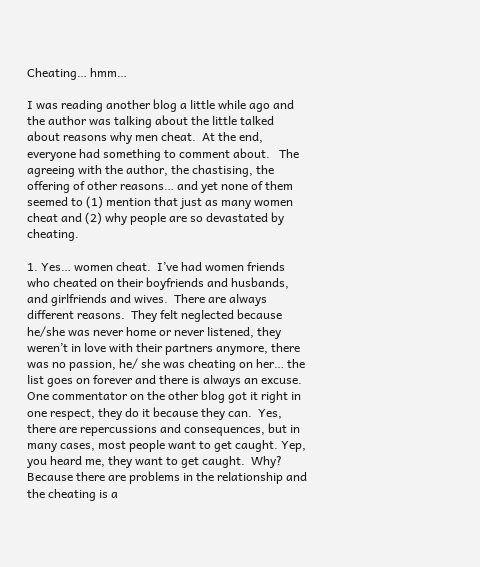Cheating… hmm…

I was reading another blog a little while ago and the author was talking about the little talked about reasons why men cheat.  At the end, everyone had something to comment about.   The agreeing with the author, the chastising, the offering of other reasons… and yet none of them seemed to (1) mention that just as many women cheat and (2) why people are so devastated by cheating.

1. Yes… women cheat.  I’ve had women friends who cheated on their boyfriends and husbands, and girlfriends and wives.  There are always different reasons.  They felt neglected because he/she was never home or never listened, they weren’t in love with their partners anymore, there was no passion, he/ she was cheating on her… the list goes on forever and there is always an excuse. One commentator on the other blog got it right in one respect, they do it because they can.  Yes, there are repercussions and consequences, but in many cases, most people want to get caught. Yep, you heard me, they want to get caught.  Why?  Because there are problems in the relationship and the cheating is a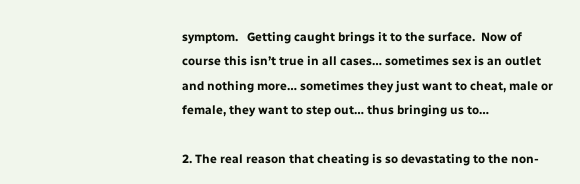symptom.   Getting caught brings it to the surface.  Now of course this isn’t true in all cases… sometimes sex is an outlet and nothing more… sometimes they just want to cheat, male or female, they want to step out… thus bringing us to…

2. The real reason that cheating is so devastating to the non-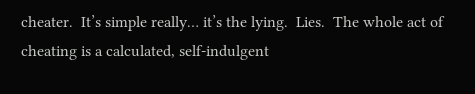cheater.  It’s simple really… it’s the lying.  Lies.  The whole act of cheating is a calculated, self-indulgent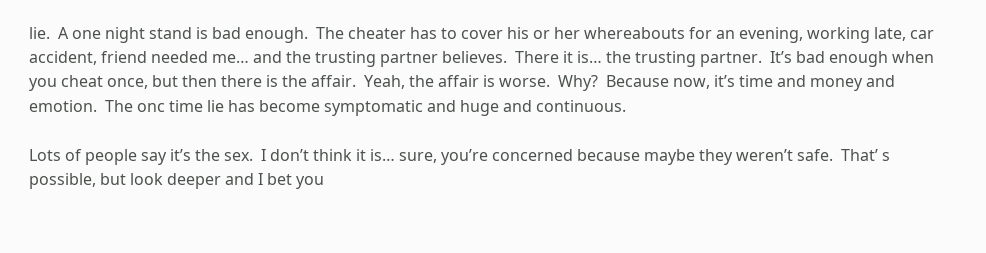lie.  A one night stand is bad enough.  The cheater has to cover his or her whereabouts for an evening, working late, car accident, friend needed me… and the trusting partner believes.  There it is… the trusting partner.  It’s bad enough when you cheat once, but then there is the affair.  Yeah, the affair is worse.  Why?  Because now, it’s time and money and emotion.  The onc time lie has become symptomatic and huge and continuous.

Lots of people say it’s the sex.  I don’t think it is… sure, you’re concerned because maybe they weren’t safe.  That’ s possible, but look deeper and I bet you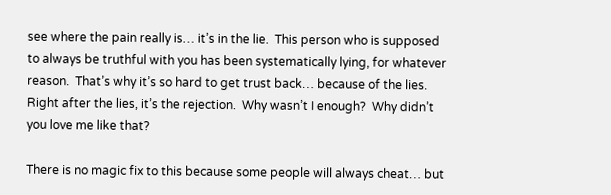see where the pain really is… it’s in the lie.  This person who is supposed to always be truthful with you has been systematically lying, for whatever reason.  That’s why it’s so hard to get trust back… because of the lies.  Right after the lies, it’s the rejection.  Why wasn’t I enough?  Why didn’t you love me like that?

There is no magic fix to this because some people will always cheat… but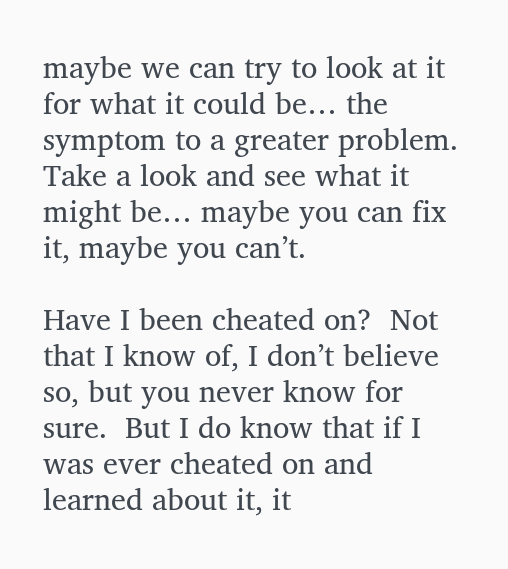maybe we can try to look at it for what it could be… the symptom to a greater problem.  Take a look and see what it might be… maybe you can fix it, maybe you can’t.

Have I been cheated on?  Not that I know of, I don’t believe so, but you never know for sure.  But I do know that if I was ever cheated on and learned about it, it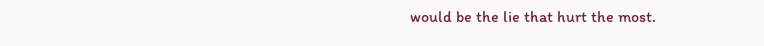would be the lie that hurt the most.